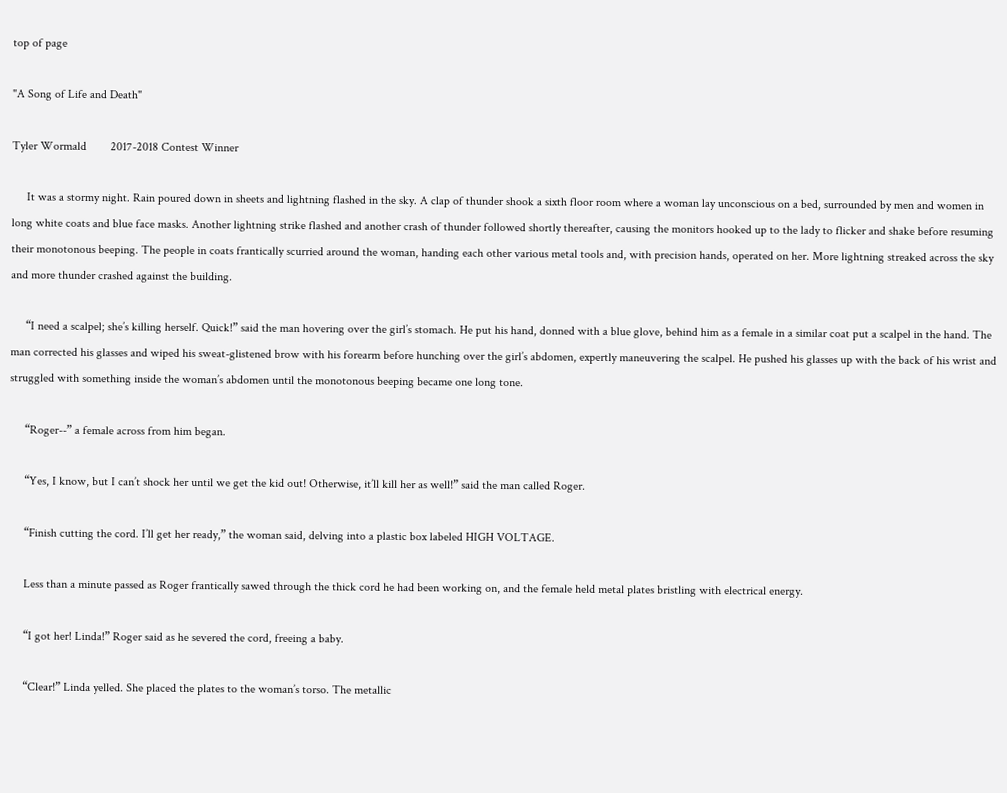top of page

"A Song of Life and Death"

Tyler Wormald        2017-2018 Contest Winner

     It was a stormy night. Rain poured down in sheets and lightning flashed in the sky. A clap of thunder shook a sixth floor room where a woman lay unconscious on a bed, surrounded by men and women in long white coats and blue face masks. Another lightning strike flashed and another crash of thunder followed shortly thereafter, causing the monitors hooked up to the lady to flicker and shake before resuming their monotonous beeping. The people in coats frantically scurried around the woman, handing each other various metal tools and, with precision hands, operated on her. More lightning streaked across the sky and more thunder crashed against the building.

     “I need a scalpel; she’s killing herself. Quick!” said the man hovering over the girl’s stomach. He put his hand, donned with a blue glove, behind him as a female in a similar coat put a scalpel in the hand. The man corrected his glasses and wiped his sweat-glistened brow with his forearm before hunching over the girl’s abdomen, expertly maneuvering the scalpel. He pushed his glasses up with the back of his wrist and struggled with something inside the woman’s abdomen until the monotonous beeping became one long tone.

     “Roger--” a female across from him began.

     “Yes, I know, but I can’t shock her until we get the kid out! Otherwise, it’ll kill her as well!” said the man called Roger.

     “Finish cutting the cord. I’ll get her ready,” the woman said, delving into a plastic box labeled HIGH VOLTAGE.

     Less than a minute passed as Roger frantically sawed through the thick cord he had been working on, and the female held metal plates bristling with electrical energy.

     “I got her! Linda!” Roger said as he severed the cord, freeing a baby.

     “Clear!” Linda yelled. She placed the plates to the woman’s torso. The metallic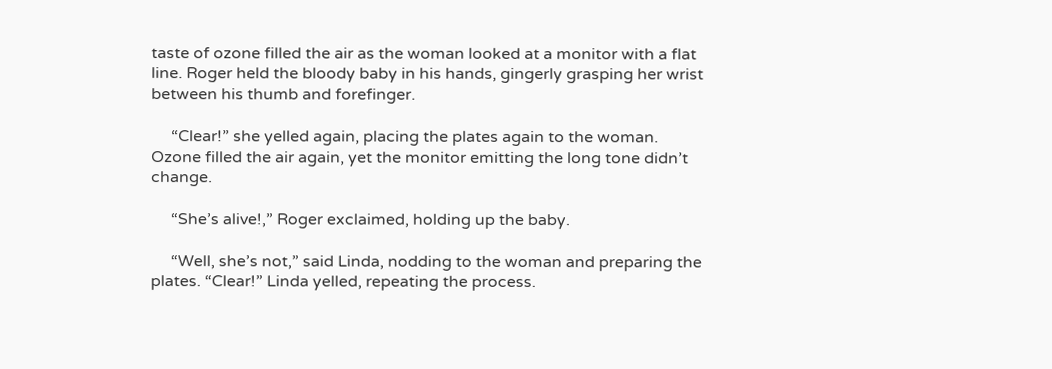taste of ozone filled the air as the woman looked at a monitor with a flat line. Roger held the bloody baby in his hands, gingerly grasping her wrist between his thumb and forefinger.

     “Clear!” she yelled again, placing the plates again to the woman. Ozone filled the air again, yet the monitor emitting the long tone didn’t change.

     “She’s alive!,” Roger exclaimed, holding up the baby.

     “Well, she’s not,” said Linda, nodding to the woman and preparing the plates. “Clear!” Linda yelled, repeating the process.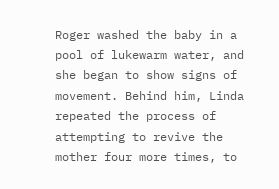Roger washed the baby in a pool of lukewarm water, and she began to show signs of movement. Behind him, Linda repeated the process of attempting to revive the mother four more times, to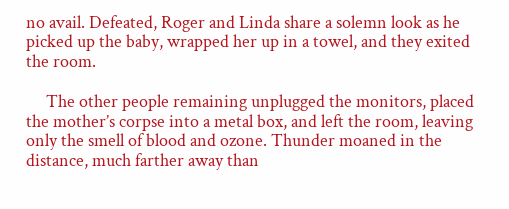no avail. Defeated, Roger and Linda share a solemn look as he picked up the baby, wrapped her up in a towel, and they exited the room.

     The other people remaining unplugged the monitors, placed the mother’s corpse into a metal box, and left the room, leaving only the smell of blood and ozone. Thunder moaned in the distance, much farther away than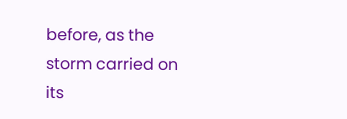before, as the storm carried on its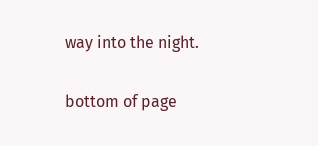way into the night.

bottom of page